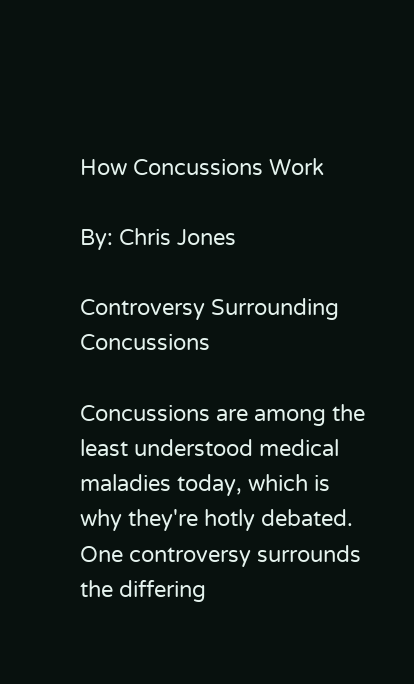How Concussions Work

By: Chris Jones

Controversy Surrounding Concussions

Concussions are among the least understood medical maladies today, which is why they're hotly debated. One controversy surrounds the differing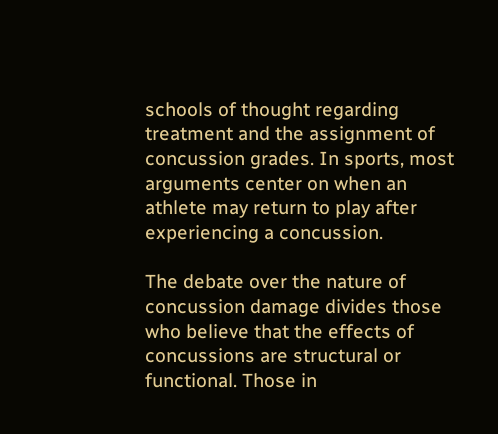schools of thought regarding treatment and the assignment of concussion grades. In sports, most arguments center on when an athlete may return to play after experiencing a concussion.

The debate over the nature of concussion damage divides those who believe that the effects of concussions are structural or functional. Those in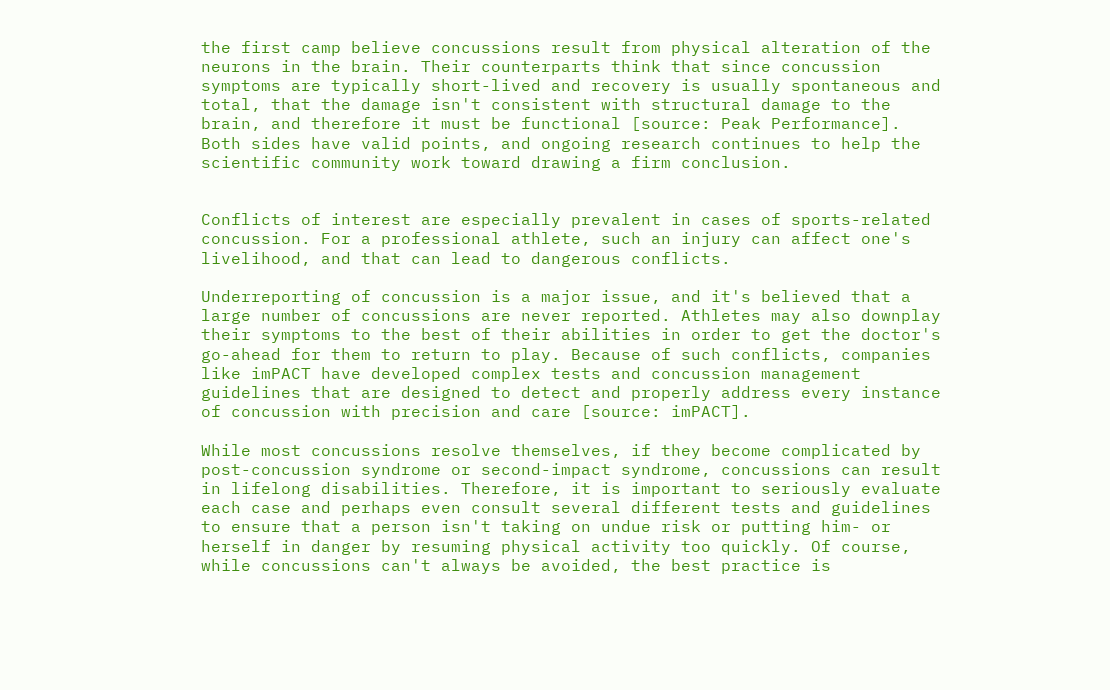the first camp believe concussions result from physical alteration of the neurons in the brain. Their counterparts think that since concussion symptoms are typically short-lived and recovery is usually spontaneous and total, that the damage isn't consistent with structural damage to the brain, and therefore it must be functional [source: Peak Performance]. Both sides have valid points, and ongoing research continues to help the scientific community work toward drawing a firm conclusion.


Conflicts of interest are especially prevalent in cases of sports-related concussion. For a professional athlete, such an injury can affect one's livelihood, and that can lead to dangerous conflicts.

Underreporting of concussion is a major issue, and it's believed that a large number of concussions are never reported. Athletes may also downplay their symptoms to the best of their abilities in order to get the doctor's go-ahead for them to return to play. Because of such conflicts, companies like imPACT have developed complex tests and concussion management guidelines that are designed to detect and properly address every instance of concussion with precision and care [source: imPACT].

While most concussions resolve themselves, if they become complicated by post-concussion syndrome or second-impact syndrome, concussions can result in lifelong disabilities. Therefore, it is important to seriously evaluate each case and perhaps even consult several different tests and guidelines to ensure that a person isn't taking on undue risk or putting him- or herself in danger by resuming physical activity too quickly. Of course, while concussions can't always be avoided, the best practice is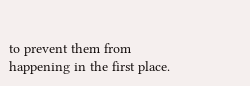to prevent them from happening in the first place.